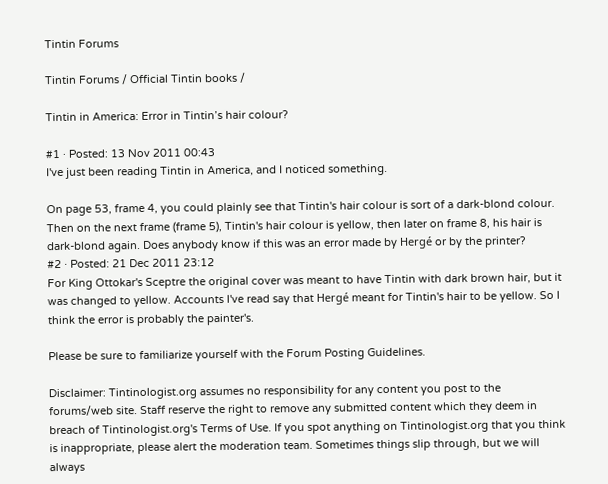Tintin Forums

Tintin Forums / Official Tintin books /

Tintin in America: Error in Tintin’s hair colour?

#1 · Posted: 13 Nov 2011 00:43
I've just been reading Tintin in America, and I noticed something.

On page 53, frame 4, you could plainly see that Tintin's hair colour is sort of a dark-blond colour. Then on the next frame (frame 5), Tintin's hair colour is yellow, then later on frame 8, his hair is dark-blond again. Does anybody know if this was an error made by Hergé or by the printer?
#2 · Posted: 21 Dec 2011 23:12
For King Ottokar's Sceptre the original cover was meant to have Tintin with dark brown hair, but it was changed to yellow. Accounts I've read say that Hergé meant for Tintin's hair to be yellow. So I think the error is probably the painter's.

Please be sure to familiarize yourself with the Forum Posting Guidelines.

Disclaimer: Tintinologist.org assumes no responsibility for any content you post to the forums/web site. Staff reserve the right to remove any submitted content which they deem in breach of Tintinologist.org's Terms of Use. If you spot anything on Tintinologist.org that you think is inappropriate, please alert the moderation team. Sometimes things slip through, but we will always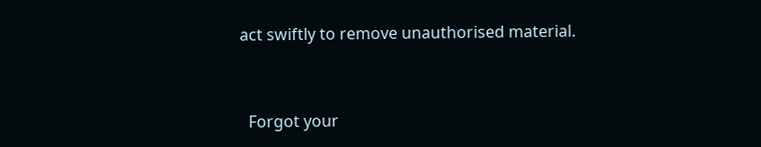act swiftly to remove unauthorised material.


  Forgot your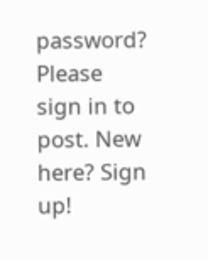password?
Please sign in to post. New here? Sign up!